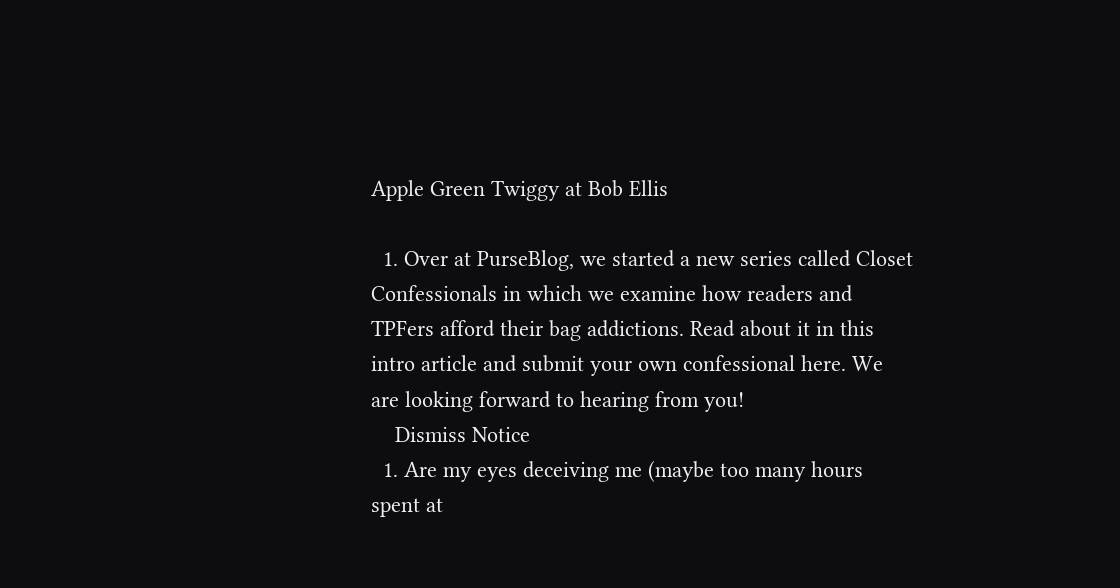Apple Green Twiggy at Bob Ellis

  1. Over at PurseBlog, we started a new series called Closet Confessionals in which we examine how readers and TPFers afford their bag addictions. Read about it in this intro article and submit your own confessional here. We are looking forward to hearing from you!
    Dismiss Notice
  1. Are my eyes deceiving me (maybe too many hours spent at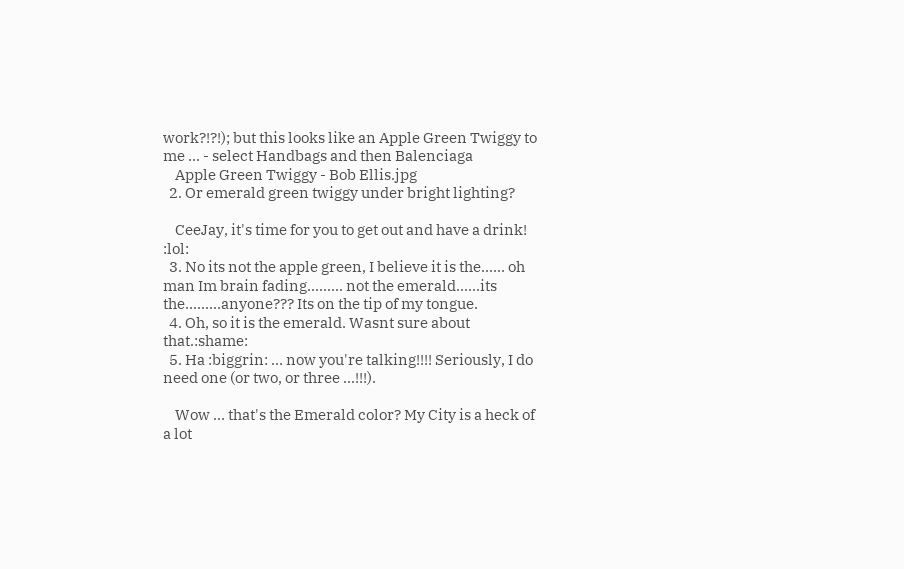work?!?!); but this looks like an Apple Green Twiggy to me ... - select Handbags and then Balenciaga
    Apple Green Twiggy - Bob Ellis.jpg
  2. Or emerald green twiggy under bright lighting?

    CeeJay, it's time for you to get out and have a drink! :lol:
  3. No its not the apple green, I believe it is the...... oh man Im brain fading......... not the emerald......its the.........anyone??? Its on the tip of my tongue.
  4. Oh, so it is the emerald. Wasnt sure about that.:shame:
  5. Ha :biggrin: ... now you're talking!!!! Seriously, I do need one (or two, or three ...!!!).

    Wow ... that's the Emerald color? My City is a heck of a lot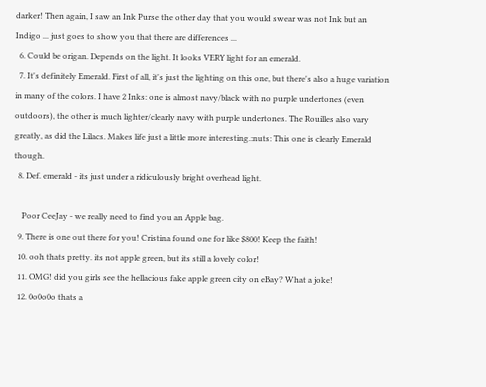darker! Then again, I saw an Ink Purse the other day that you would swear was not Ink but an Indigo ... just goes to show you that there are differences ...
  6. Could be origan. Depends on the light. It looks VERY light for an emerald.
  7. It's definitely Emerald. First of all, it's just the lighting on this one, but there's also a huge variation in many of the colors. I have 2 Inks: one is almost navy/black with no purple undertones (even outdoors), the other is much lighter/clearly navy with purple undertones. The Rouilles also vary greatly, as did the Lilacs. Makes life just a little more interesting.:nuts: This one is clearly Emerald though.
  8. Def. emerald - its just under a ridiculously bright overhead light.

    Poor CeeJay - we really need to find you an Apple bag.
  9. There is one out there for you! Cristina found one for like $800! Keep the faith!
  10. ooh thats pretty. its not apple green, but its still a lovely color!
  11. OMG! did you girls see the hellacious fake apple green city on eBay? What a joke!
  12. 0o0o0o thats a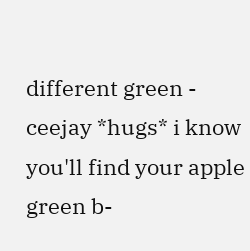different green - ceejay *hugs* i know you'll find your apple green b-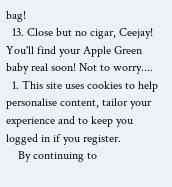bag!
  13. Close but no cigar, Ceejay! You'll find your Apple Green baby real soon! Not to worry....
  1. This site uses cookies to help personalise content, tailor your experience and to keep you logged in if you register.
    By continuing to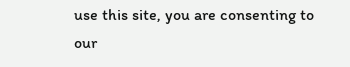use this site, you are consenting to our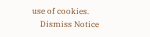use of cookies.
    Dismiss Notice